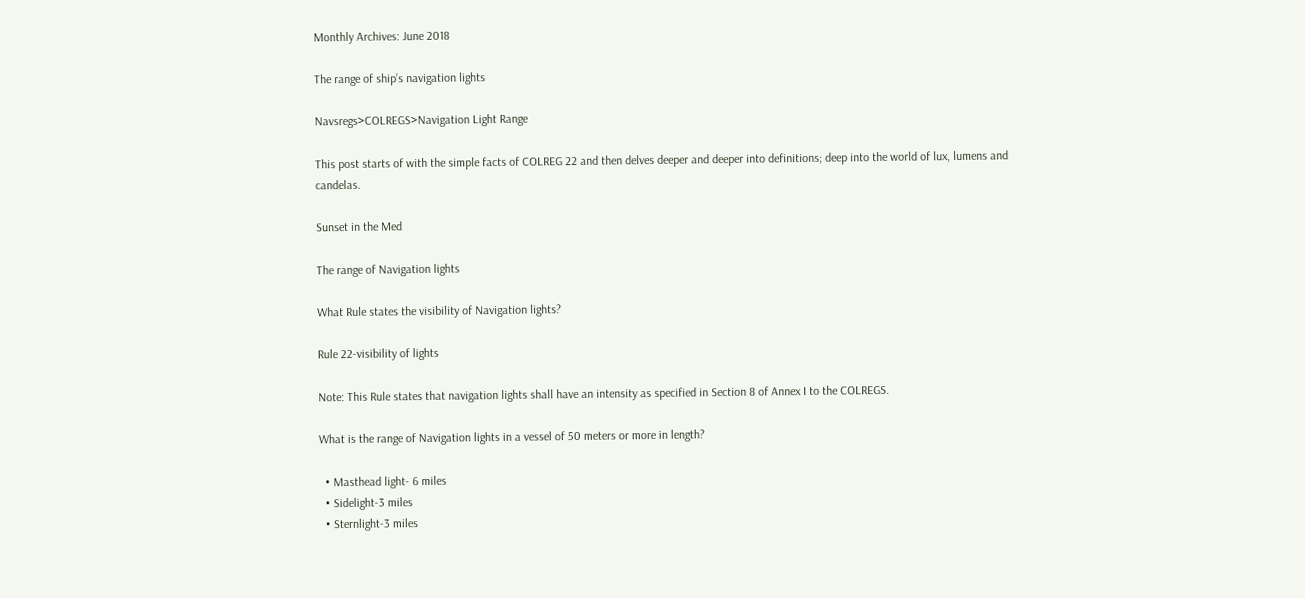Monthly Archives: June 2018

The range of ship’s navigation lights

Navsregs>COLREGS>Navigation Light Range

This post starts of with the simple facts of COLREG 22 and then delves deeper and deeper into definitions; deep into the world of lux, lumens and candelas.

Sunset in the Med

The range of Navigation lights

What Rule states the visibility of Navigation lights?

Rule 22-visibility of lights

Note: This Rule states that navigation lights shall have an intensity as specified in Section 8 of Annex I to the COLREGS.

What is the range of Navigation lights in a vessel of 50 meters or more in length?

  • Masthead light- 6 miles
  • Sidelight-3 miles
  • Sternlight-3 miles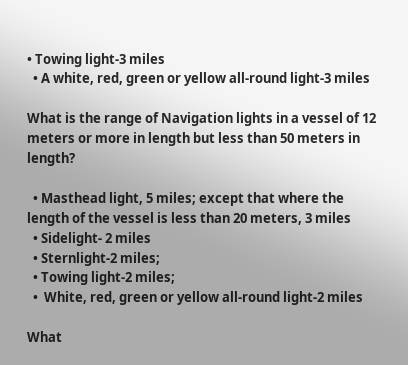• Towing light-3 miles
  • A white, red, green or yellow all-round light-3 miles

What is the range of Navigation lights in a vessel of 12 meters or more in length but less than 50 meters in length?

  • Masthead light, 5 miles; except that where the length of the vessel is less than 20 meters, 3 miles
  • Sidelight- 2 miles
  • Sternlight-2 miles;
  • Towing light-2 miles;
  •  White, red, green or yellow all-round light-2 miles

What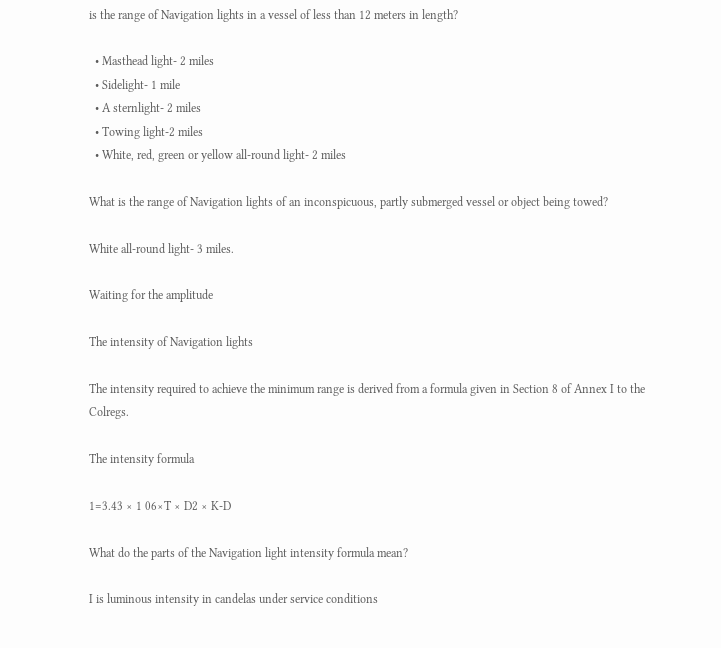is the range of Navigation lights in a vessel of less than 12 meters in length?

  • Masthead light- 2 miles
  • Sidelight- 1 mile
  • A sternlight- 2 miles
  • Towing light-2 miles
  • White, red, green or yellow all-round light- 2 miles

What is the range of Navigation lights of an inconspicuous, partly submerged vessel or object being towed?

White all-round light- 3 miles.

Waiting for the amplitude

The intensity of Navigation lights

The intensity required to achieve the minimum range is derived from a formula given in Section 8 of Annex I to the Colregs.

The intensity formula

1=3.43 × 1 06×T × D2 × K-D

What do the parts of the Navigation light intensity formula mean?

I is luminous intensity in candelas under service conditions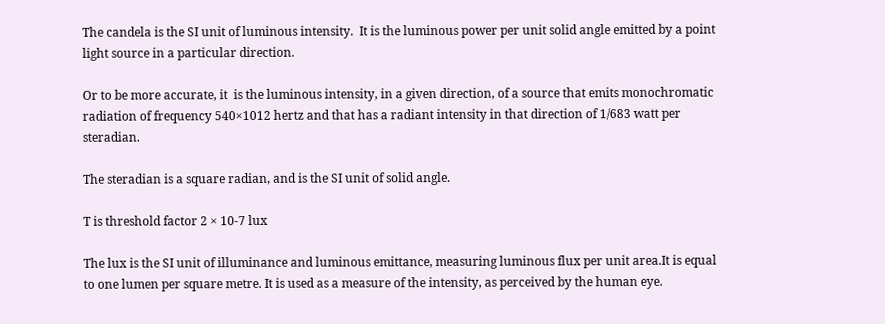The candela is the SI unit of luminous intensity.  It is the luminous power per unit solid angle emitted by a point light source in a particular direction.

Or to be more accurate, it  is the luminous intensity, in a given direction, of a source that emits monochromatic radiation of frequency 540×1012 hertz and that has a radiant intensity in that direction of 1/683 watt per steradian.

The steradian is a square radian, and is the SI unit of solid angle.

T is threshold factor 2 × 10-7 lux

The lux is the SI unit of illuminance and luminous emittance, measuring luminous flux per unit area.It is equal to one lumen per square metre. It is used as a measure of the intensity, as perceived by the human eye.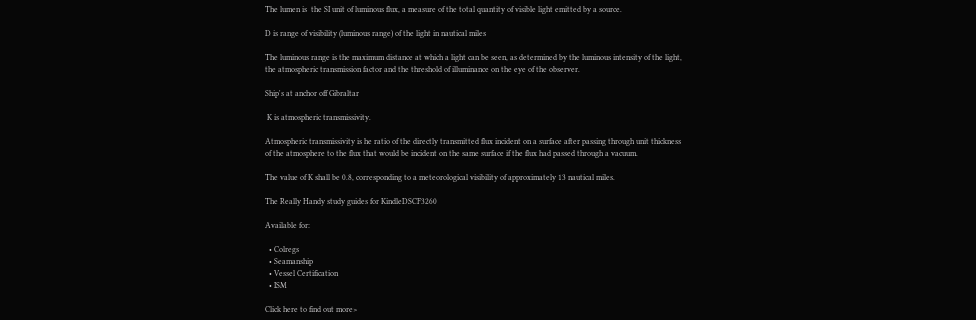The lumen is  the SI unit of luminous flux, a measure of the total quantity of visible light emitted by a source.

D is range of visibility (luminous range) of the light in nautical miles

The luminous range is the maximum distance at which a light can be seen, as determined by the luminous intensity of the light, the atmospheric transmission factor and the threshold of illuminance on the eye of the observer.

Ship's at anchor off Gibraltar

 K is atmospheric transmissivity.

Atmospheric transmissivity is he ratio of the directly transmitted flux incident on a surface after passing through unit thickness of the atmosphere to the flux that would be incident on the same surface if the flux had passed through a vacuum.

The value of K shall be 0.8, corresponding to a meteorological visibility of approximately 13 nautical miles.

The Really Handy study guides for KindleDSCF3260

Available for:

  • Colregs
  • Seamanship
  • Vessel Certification
  • ISM

Click here to find out more>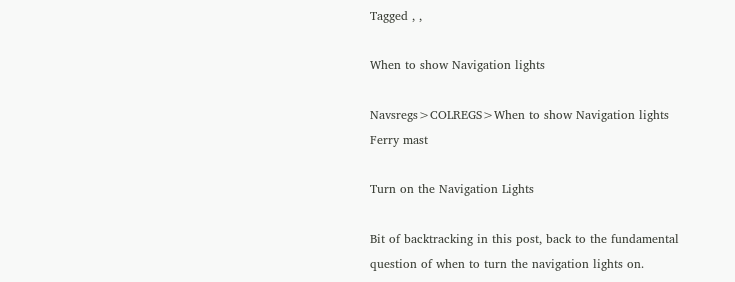Tagged , ,

When to show Navigation lights

Navsregs>COLREGS>When to show Navigation lights
Ferry mast

Turn on the Navigation Lights

Bit of backtracking in this post, back to the fundamental question of when to turn the navigation lights on.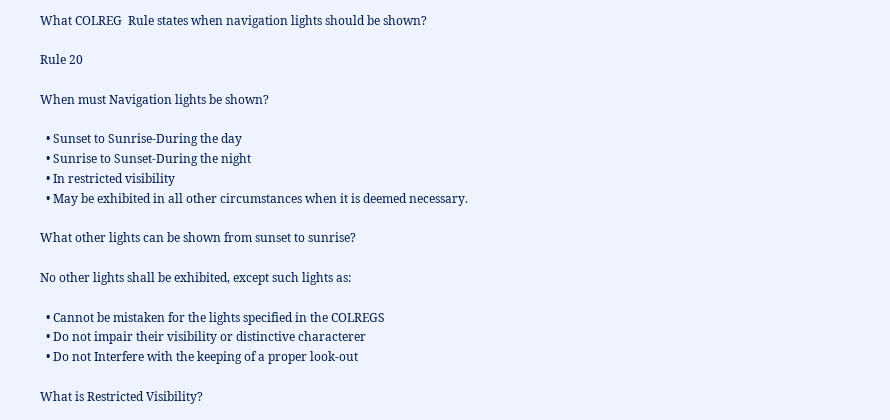What COLREG  Rule states when navigation lights should be shown?

Rule 20

When must Navigation lights be shown?

  • Sunset to Sunrise-During the day
  • Sunrise to Sunset-During the night
  • In restricted visibility
  • May be exhibited in all other circumstances when it is deemed necessary.

What other lights can be shown from sunset to sunrise?

No other lights shall be exhibited, except such lights as:

  • Cannot be mistaken for the lights specified in the COLREGS
  • Do not impair their visibility or distinctive characterer
  • Do not Interfere with the keeping of a proper look-out

What is Restricted Visibility?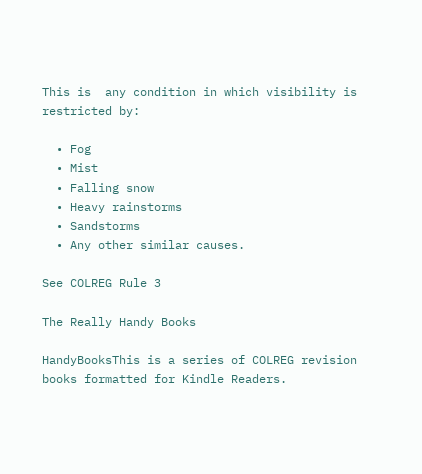This is  any condition in which visibility is restricted by:

  • Fog
  • Mist
  • Falling snow
  • Heavy rainstorms
  • Sandstorms
  • Any other similar causes.

See COLREG Rule 3

The Really Handy Books

HandyBooksThis is a series of COLREG revision books formatted for Kindle Readers.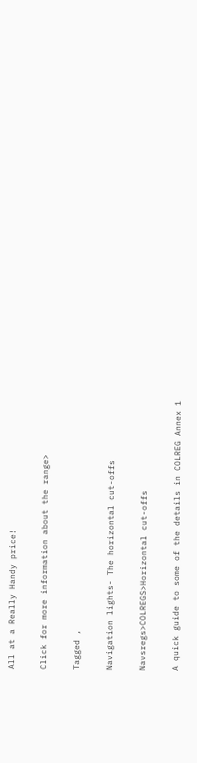All at a Really Handy price!

Click for more information about the range>

Tagged ,

Navigation lights- The horizontal cut-offs

Navsregs>COLREGS>Horizontal cut-offs

A quick guide to some of the details in COLREG Annex 1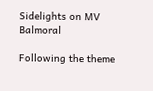Sidelights on MV Balmoral

Following the theme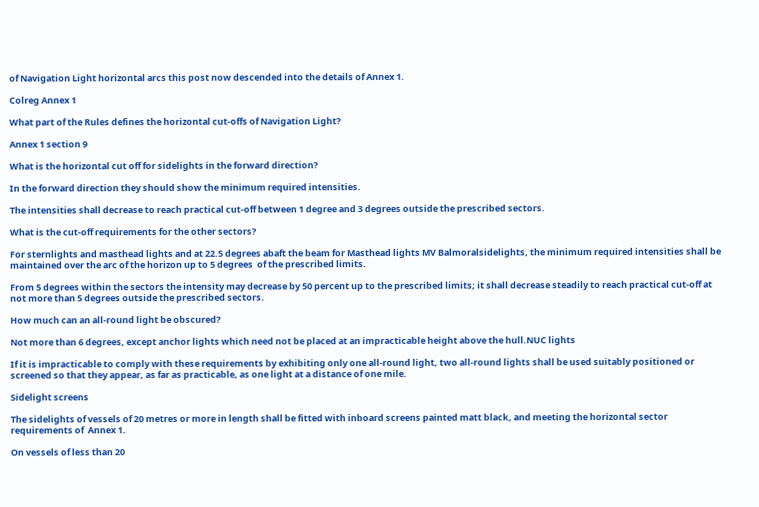of Navigation Light horizontal arcs this post now descended into the details of Annex 1.

Colreg Annex 1

What part of the Rules defines the horizontal cut-offs of Navigation Light?

Annex 1 section 9

What is the horizontal cut off for sidelights in the forward direction?

In the forward direction they should show the minimum required intensities.

The intensities shall decrease to reach practical cut-off between 1 degree and 3 degrees outside the prescribed sectors.

What is the cut-off requirements for the other sectors?

For sternlights and masthead lights and at 22.5 degrees abaft the beam for Masthead lights MV Balmoralsidelights, the minimum required intensities shall be maintained over the arc of the horizon up to 5 degrees  of the prescribed limits.

From 5 degrees within the sectors the intensity may decrease by 50 percent up to the prescribed limits; it shall decrease steadily to reach practical cut-off at not more than 5 degrees outside the prescribed sectors.

How much can an all-round light be obscured?

Not more than 6 degrees, except anchor lights which need not be placed at an impracticable height above the hull.NUC lights

If it is impracticable to comply with these requirements by exhibiting only one all-round light, two all-round lights shall be used suitably positioned or screened so that they appear, as far as practicable, as one light at a distance of one mile.

Sidelight screens

The sidelights of vessels of 20 metres or more in length shall be fitted with inboard screens painted matt black, and meeting the horizontal sector  requirements of  Annex 1.

On vessels of less than 20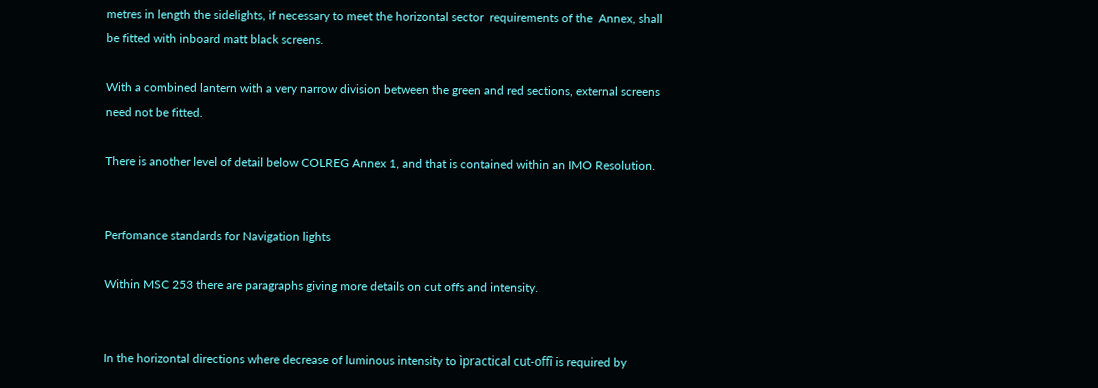metres in length the sidelights, if necessary to meet the horizontal sector  requirements of the  Annex, shall be fitted with inboard matt black screens.

With a combined lantern with a very narrow division between the green and red sections, external screens need not be fitted.

There is another level of detail below COLREG Annex 1, and that is contained within an IMO Resolution.


Perfomance standards for Navigation lights

Within MSC 253 there are paragraphs giving more details on cut offs and intensity.


In the horizontal directions where decrease of luminous intensity to ìpractical cut-offî is required by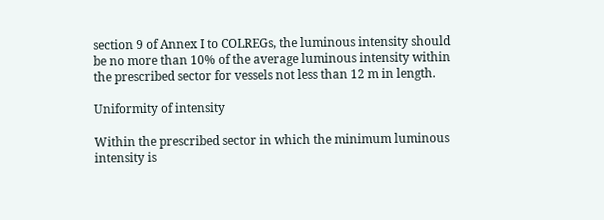section 9 of Annex I to COLREGs, the luminous intensity should be no more than 10% of the average luminous intensity within the prescribed sector for vessels not less than 12 m in length.

Uniformity of intensity

Within the prescribed sector in which the minimum luminous intensity is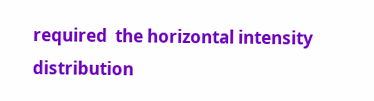required  the horizontal intensity distribution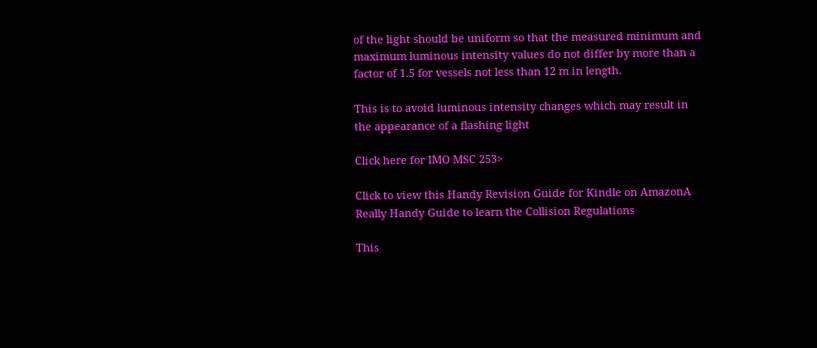of the light should be uniform so that the measured minimum and maximum luminous intensity values do not differ by more than a factor of 1.5 for vessels not less than 12 m in length.

This is to avoid luminous intensity changes which may result in the appearance of a flashing light

Click here for IMO MSC 253>

Click to view this Handy Revision Guide for Kindle on AmazonA Really Handy Guide to learn the Collision Regulations

This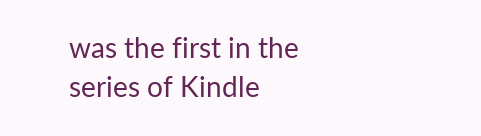was the first in the series of Kindle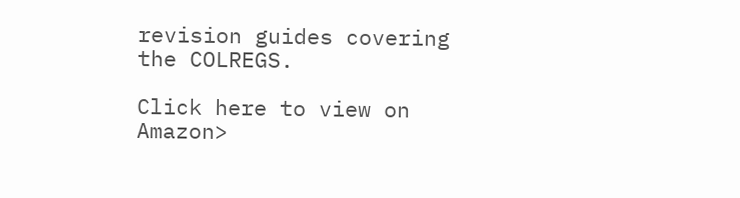revision guides covering the COLREGS.

Click here to view on Amazon>